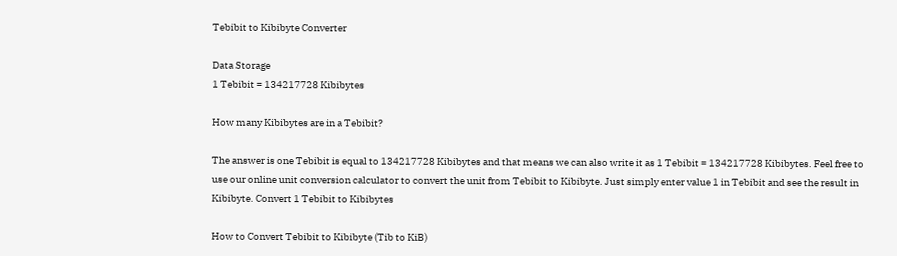Tebibit to Kibibyte Converter

Data Storage
1 Tebibit = 134217728 Kibibytes

How many Kibibytes are in a Tebibit?

The answer is one Tebibit is equal to 134217728 Kibibytes and that means we can also write it as 1 Tebibit = 134217728 Kibibytes. Feel free to use our online unit conversion calculator to convert the unit from Tebibit to Kibibyte. Just simply enter value 1 in Tebibit and see the result in Kibibyte. Convert 1 Tebibit to Kibibytes

How to Convert Tebibit to Kibibyte (Tib to KiB)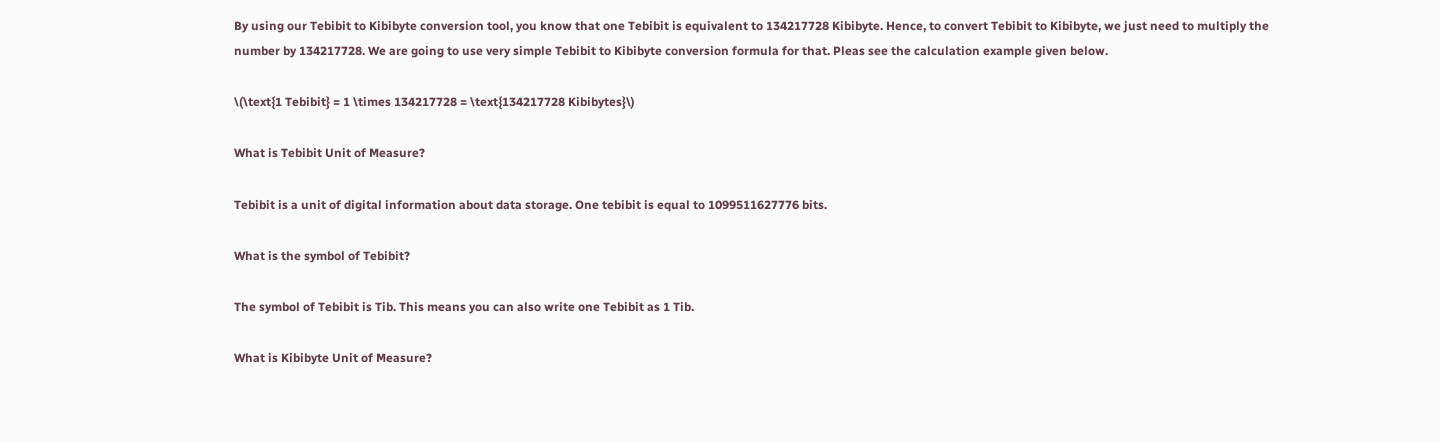By using our Tebibit to Kibibyte conversion tool, you know that one Tebibit is equivalent to 134217728 Kibibyte. Hence, to convert Tebibit to Kibibyte, we just need to multiply the number by 134217728. We are going to use very simple Tebibit to Kibibyte conversion formula for that. Pleas see the calculation example given below.

\(\text{1 Tebibit} = 1 \times 134217728 = \text{134217728 Kibibytes}\)

What is Tebibit Unit of Measure?

Tebibit is a unit of digital information about data storage. One tebibit is equal to 1099511627776 bits.

What is the symbol of Tebibit?

The symbol of Tebibit is Tib. This means you can also write one Tebibit as 1 Tib.

What is Kibibyte Unit of Measure?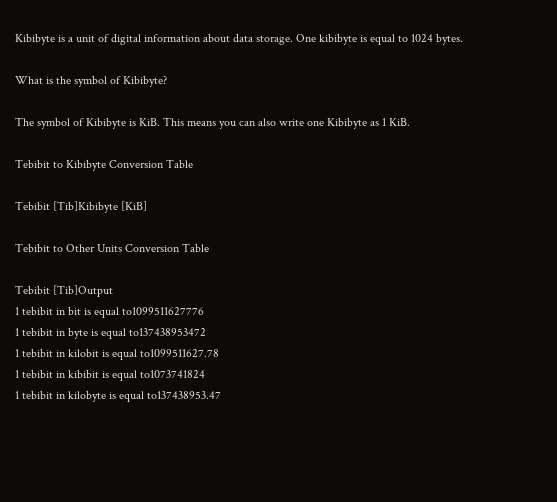Kibibyte is a unit of digital information about data storage. One kibibyte is equal to 1024 bytes.

What is the symbol of Kibibyte?

The symbol of Kibibyte is KiB. This means you can also write one Kibibyte as 1 KiB.

Tebibit to Kibibyte Conversion Table

Tebibit [Tib]Kibibyte [KiB]

Tebibit to Other Units Conversion Table

Tebibit [Tib]Output
1 tebibit in bit is equal to1099511627776
1 tebibit in byte is equal to137438953472
1 tebibit in kilobit is equal to1099511627.78
1 tebibit in kibibit is equal to1073741824
1 tebibit in kilobyte is equal to137438953.47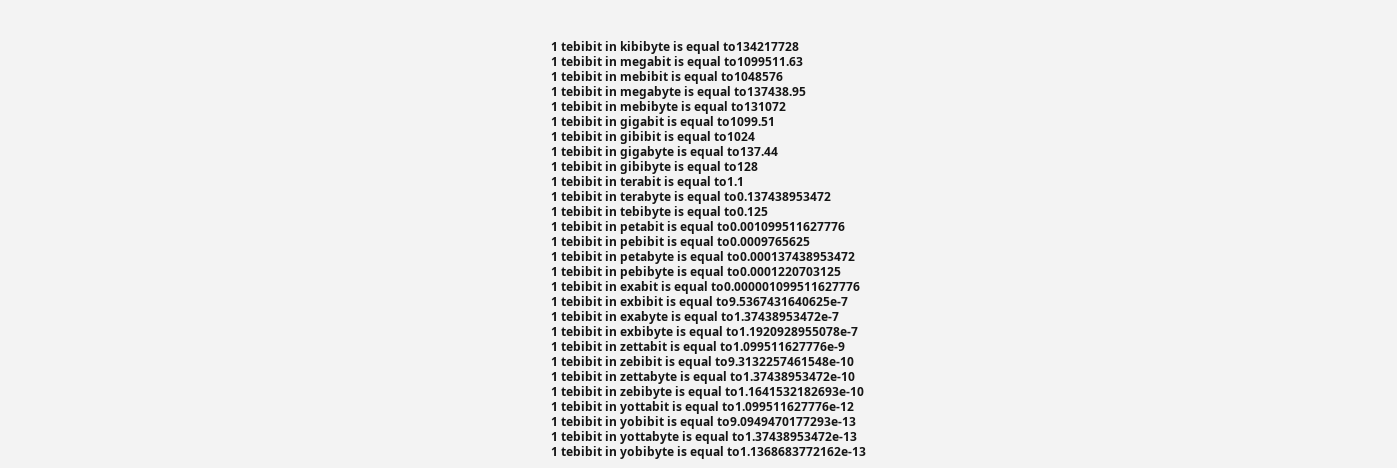1 tebibit in kibibyte is equal to134217728
1 tebibit in megabit is equal to1099511.63
1 tebibit in mebibit is equal to1048576
1 tebibit in megabyte is equal to137438.95
1 tebibit in mebibyte is equal to131072
1 tebibit in gigabit is equal to1099.51
1 tebibit in gibibit is equal to1024
1 tebibit in gigabyte is equal to137.44
1 tebibit in gibibyte is equal to128
1 tebibit in terabit is equal to1.1
1 tebibit in terabyte is equal to0.137438953472
1 tebibit in tebibyte is equal to0.125
1 tebibit in petabit is equal to0.001099511627776
1 tebibit in pebibit is equal to0.0009765625
1 tebibit in petabyte is equal to0.000137438953472
1 tebibit in pebibyte is equal to0.0001220703125
1 tebibit in exabit is equal to0.000001099511627776
1 tebibit in exbibit is equal to9.5367431640625e-7
1 tebibit in exabyte is equal to1.37438953472e-7
1 tebibit in exbibyte is equal to1.1920928955078e-7
1 tebibit in zettabit is equal to1.099511627776e-9
1 tebibit in zebibit is equal to9.3132257461548e-10
1 tebibit in zettabyte is equal to1.37438953472e-10
1 tebibit in zebibyte is equal to1.1641532182693e-10
1 tebibit in yottabit is equal to1.099511627776e-12
1 tebibit in yobibit is equal to9.0949470177293e-13
1 tebibit in yottabyte is equal to1.37438953472e-13
1 tebibit in yobibyte is equal to1.1368683772162e-13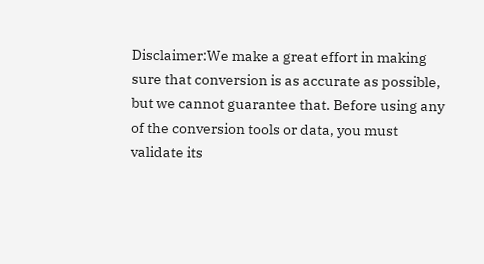Disclaimer:We make a great effort in making sure that conversion is as accurate as possible, but we cannot guarantee that. Before using any of the conversion tools or data, you must validate its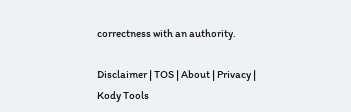correctness with an authority.

Disclaimer | TOS | About | Privacy | Kody Tools